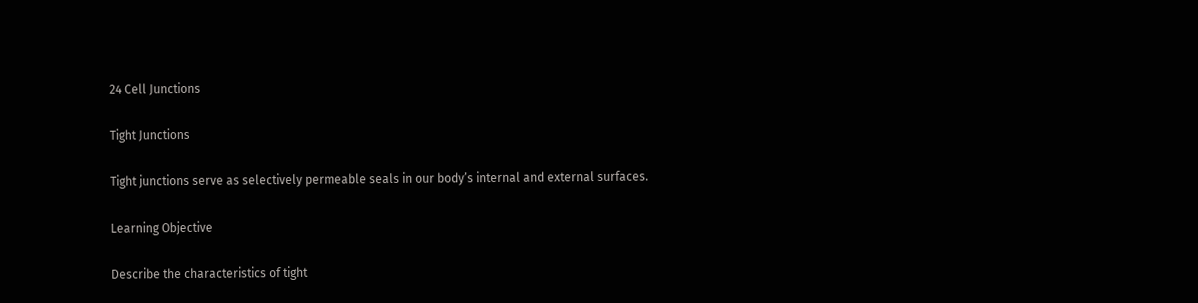24 Cell Junctions

Tight Junctions

Tight junctions serve as selectively permeable seals in our body’s internal and external surfaces.

Learning Objective

Describe the characteristics of tight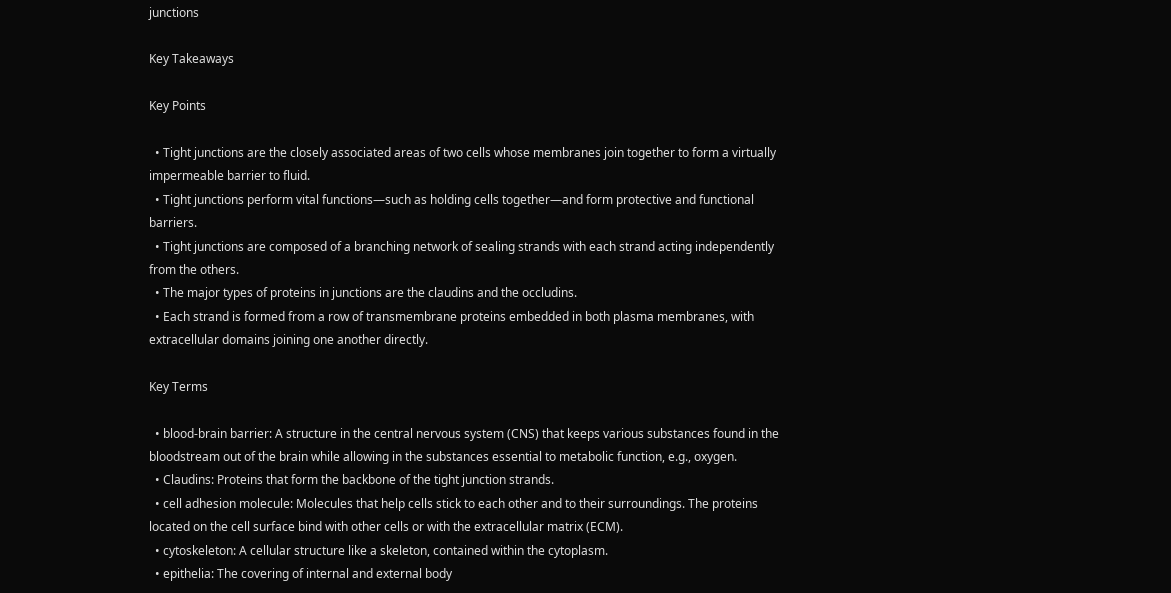junctions

Key Takeaways

Key Points

  • Tight junctions are the closely associated areas of two cells whose membranes join together to form a virtually impermeable barrier to fluid.
  • Tight junctions perform vital functions—such as holding cells together—and form protective and functional barriers.
  • Tight junctions are composed of a branching network of sealing strands with each strand acting independently from the others.
  • The major types of proteins in junctions are the claudins and the occludins.
  • Each strand is formed from a row of transmembrane proteins embedded in both plasma membranes, with extracellular domains joining one another directly.

Key Terms

  • blood-brain barrier: A structure in the central nervous system (CNS) that keeps various substances found in the bloodstream out of the brain while allowing in the substances essential to metabolic function, e.g., oxygen.
  • Claudins: Proteins that form the backbone of the tight junction strands.
  • cell adhesion molecule: Molecules that help cells stick to each other and to their surroundings. The proteins located on the cell surface bind with other cells or with the extracellular matrix (ECM).
  • cytoskeleton: A cellular structure like a skeleton, contained within the cytoplasm.
  • epithelia: The covering of internal and external body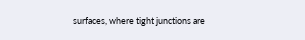surfaces, where tight junctions are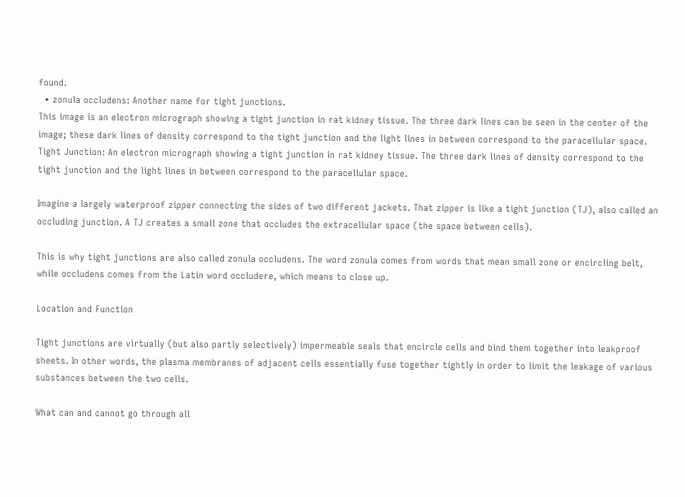found.
  • zonula occludens: Another name for tight junctions.
This image is an electron micrograph showing a tight junction in rat kidney tissue. The three dark lines can be seen in the center of the image; these dark lines of density correspond to the tight junction and the light lines in between correspond to the paracellular space.
Tight Junction: An electron micrograph showing a tight junction in rat kidney tissue. The three dark lines of density correspond to the tight junction and the light lines in between correspond to the paracellular space.

Imagine a largely waterproof zipper connecting the sides of two different jackets. That zipper is like a tight junction (TJ), also called an occluding junction. A TJ creates a small zone that occludes the extracellular space (the space between cells).

This is why tight junctions are also called zonula occludens. The word zonula comes from words that mean small zone or encircling belt, while occludens comes from the Latin word occludere, which means to close up.

Location and Function

Tight junctions are virtually (but also partly selectively) impermeable seals that encircle cells and bind them together into leakproof sheets. In other words, the plasma membranes of adjacent cells essentially fuse together tightly in order to limit the leakage of various substances between the two cells.

What can and cannot go through all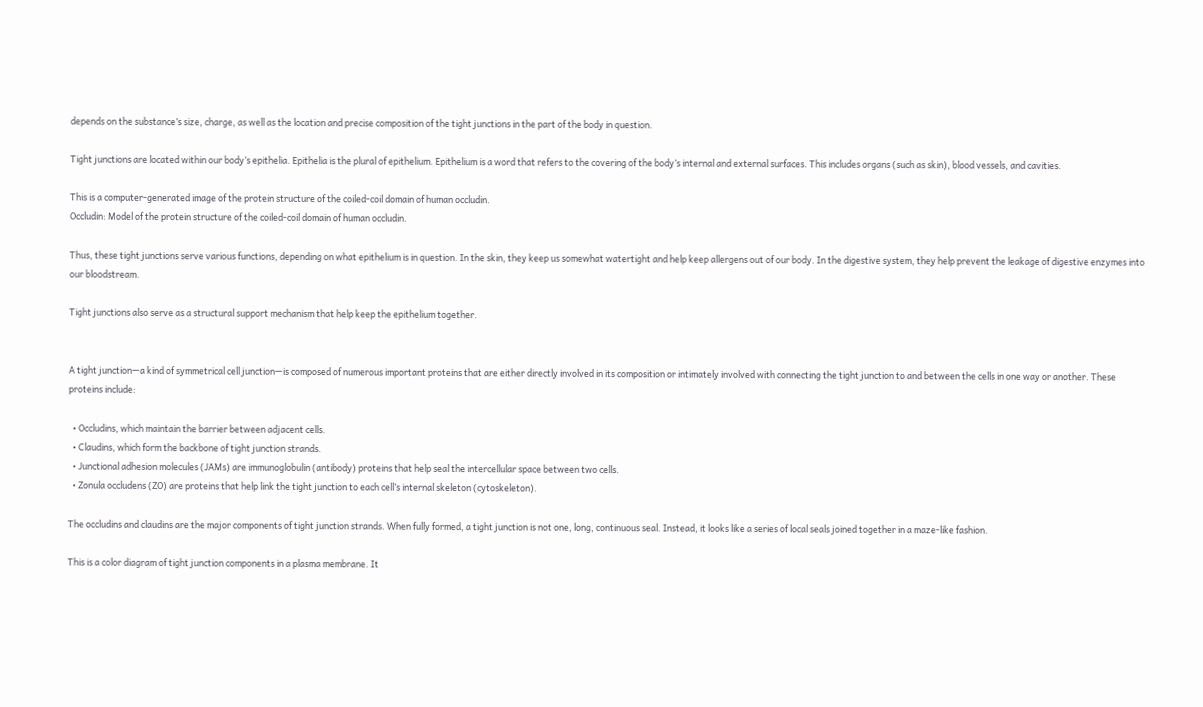depends on the substance’s size, charge, as well as the location and precise composition of the tight junctions in the part of the body in question.

Tight junctions are located within our body’s epithelia. Epithelia is the plural of epithelium. Epithelium is a word that refers to the covering of the body’s internal and external surfaces. This includes organs (such as skin), blood vessels, and cavities.

This is a computer-generated image of the protein structure of the coiled-coil domain of human occludin.
Occludin: Model of the protein structure of the coiled-coil domain of human occludin.

Thus, these tight junctions serve various functions, depending on what epithelium is in question. In the skin, they keep us somewhat watertight and help keep allergens out of our body. In the digestive system, they help prevent the leakage of digestive enzymes into our bloodstream.

Tight junctions also serve as a structural support mechanism that help keep the epithelium together.


A tight junction—a kind of symmetrical cell junction—is composed of numerous important proteins that are either directly involved in its composition or intimately involved with connecting the tight junction to and between the cells in one way or another. These proteins include:

  • Occludins, which maintain the barrier between adjacent cells.
  • Claudins, which form the backbone of tight junction strands.
  • Junctional adhesion molecules (JAMs) are immunoglobulin (antibody) proteins that help seal the intercellular space between two cells.
  • Zonula occludens (ZO) are proteins that help link the tight junction to each cell’s internal skeleton (cytoskeleton).

The occludins and claudins are the major components of tight junction strands. When fully formed, a tight junction is not one, long, continuous seal. Instead, it looks like a series of local seals joined together in a maze-like fashion.

This is a color diagram of tight junction components in a plasma membrane. It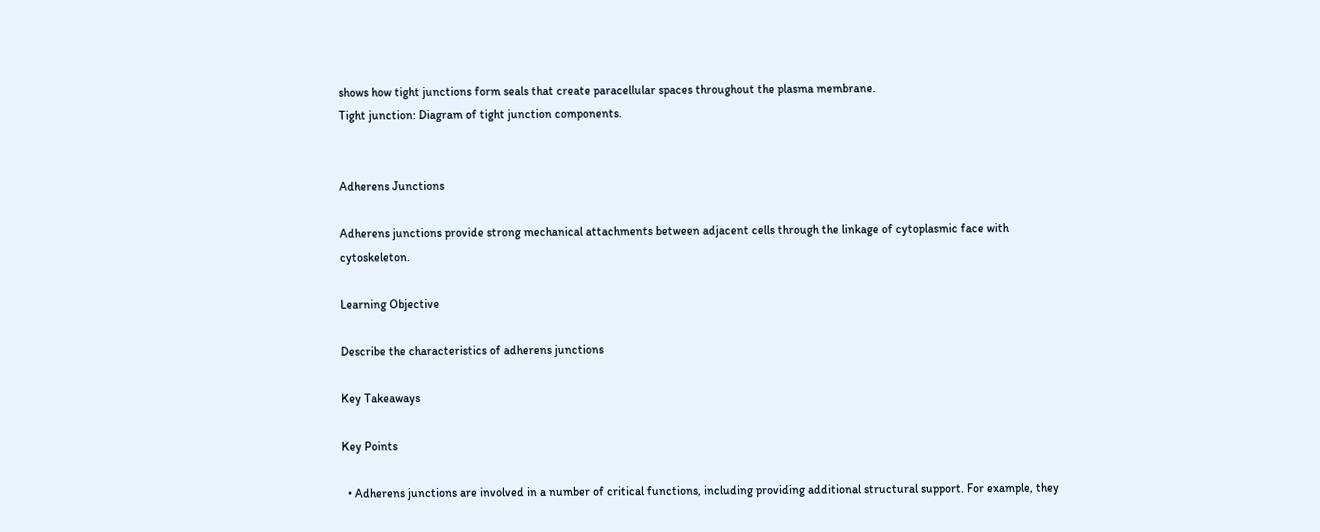shows how tight junctions form seals that create paracellular spaces throughout the plasma membrane.
Tight junction: Diagram of tight junction components.


Adherens Junctions

Adherens junctions provide strong mechanical attachments between adjacent cells through the linkage of cytoplasmic face with cytoskeleton.

Learning Objective

Describe the characteristics of adherens junctions

Key Takeaways

Key Points

  • Adherens junctions are involved in a number of critical functions, including providing additional structural support. For example, they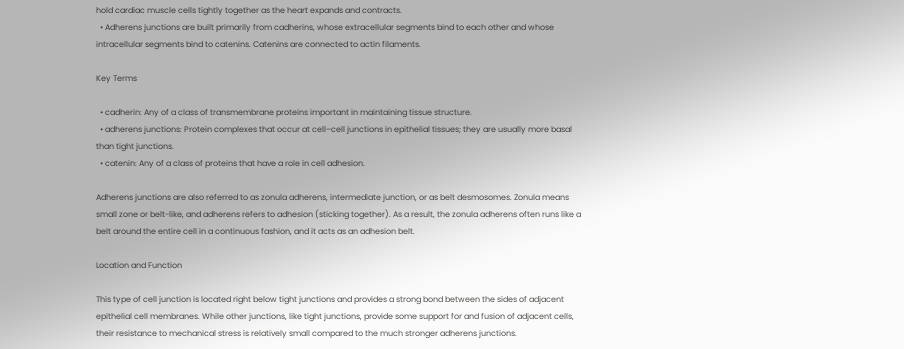hold cardiac muscle cells tightly together as the heart expands and contracts.
  • Adherens junctions are built primarily from cadherins, whose extracellular segments bind to each other and whose intracellular segments bind to catenins. Catenins are connected to actin filaments.

Key Terms

  • cadherin: Any of a class of transmembrane proteins important in maintaining tissue structure.
  • adherens junctions: Protein complexes that occur at cell–cell junctions in epithelial tissues; they are usually more basal than tight junctions.
  • catenin: Any of a class of proteins that have a role in cell adhesion.

Adherens junctions are also referred to as zonula adherens, intermediate junction, or as belt desmosomes. Zonula means small zone or belt-like, and adherens refers to adhesion (sticking together). As a result, the zonula adherens often runs like a belt around the entire cell in a continuous fashion, and it acts as an adhesion belt.

Location and Function

This type of cell junction is located right below tight junctions and provides a strong bond between the sides of adjacent epithelial cell membranes. While other junctions, like tight junctions, provide some support for and fusion of adjacent cells, their resistance to mechanical stress is relatively small compared to the much stronger adherens junctions.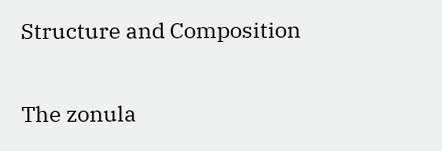Structure and Composition

The zonula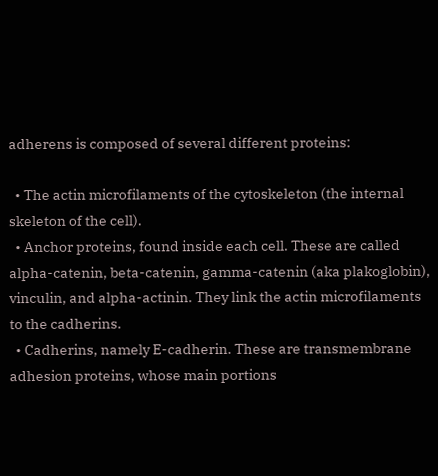adherens is composed of several different proteins:

  • The actin microfilaments of the cytoskeleton (the internal skeleton of the cell).
  • Anchor proteins, found inside each cell. These are called alpha-catenin, beta-catenin, gamma-catenin (aka plakoglobin), vinculin, and alpha-actinin. They link the actin microfilaments to the cadherins.
  • Cadherins, namely E-cadherin. These are transmembrane adhesion proteins, whose main portions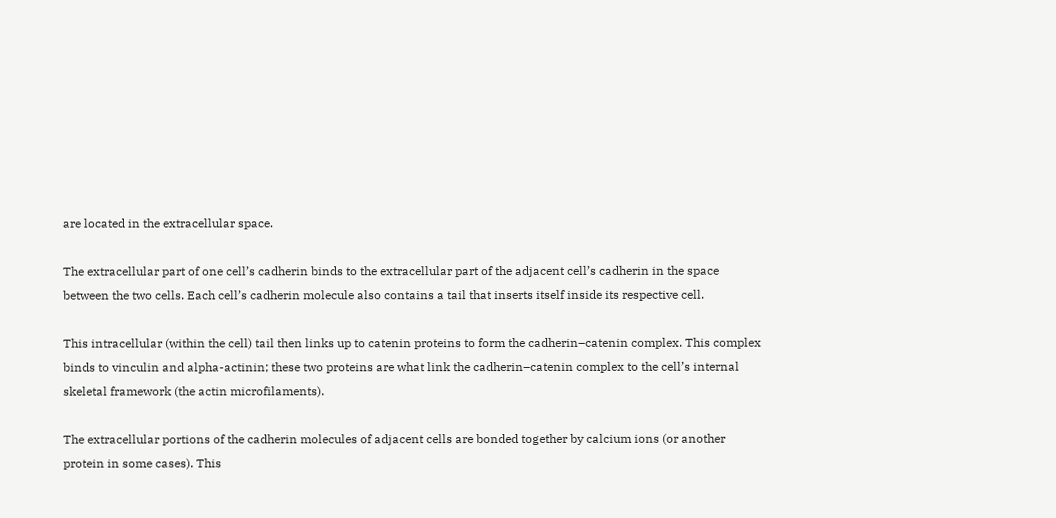are located in the extracellular space.

The extracellular part of one cell’s cadherin binds to the extracellular part of the adjacent cell’s cadherin in the space between the two cells. Each cell’s cadherin molecule also contains a tail that inserts itself inside its respective cell.

This intracellular (within the cell) tail then links up to catenin proteins to form the cadherin–catenin complex. This complex binds to vinculin and alpha-actinin; these two proteins are what link the cadherin–catenin complex to the cell’s internal skeletal framework (the actin microfilaments).

The extracellular portions of the cadherin molecules of adjacent cells are bonded together by calcium ions (or another protein in some cases). This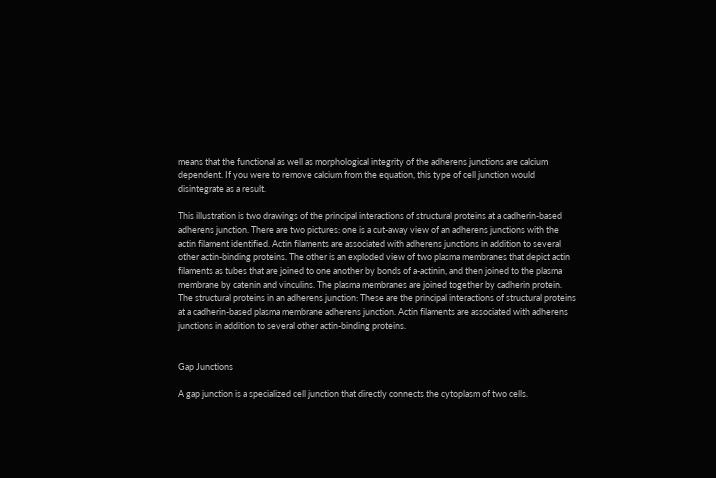means that the functional as well as morphological integrity of the adherens junctions are calcium dependent. If you were to remove calcium from the equation, this type of cell junction would disintegrate as a result.

This illustration is two drawings of the principal interactions of structural proteins at a cadherin-based adherens junction. There are two pictures: one is a cut-away view of an adherens junctions with the actin filament identified. Actin filaments are associated with adherens junctions in addition to several other actin-binding proteins. The other is an exploded view of two plasma membranes that depict actin filaments as tubes that are joined to one another by bonds of a-actinin, and then joined to the plasma membrane by catenin and vinculins. The plasma membranes are joined together by cadherin protein.
The structural proteins in an adherens junction: These are the principal interactions of structural proteins at a cadherin-based plasma membrane adherens junction. Actin filaments are associated with adherens junctions in addition to several other actin-binding proteins.


Gap Junctions

A gap junction is a specialized cell junction that directly connects the cytoplasm of two cells.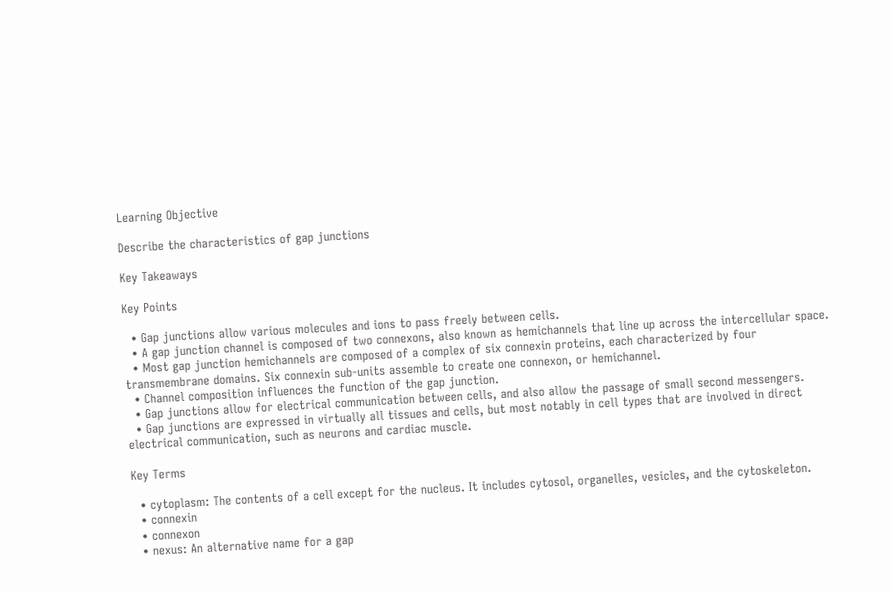Learning Objective

Describe the characteristics of gap junctions

Key Takeaways

Key Points

  • Gap junctions allow various molecules and ions to pass freely between cells.
  • A gap junction channel is composed of two connexons, also known as hemichannels that line up across the intercellular space.
  • Most gap junction hemichannels are composed of a complex of six connexin proteins, each characterized by four transmembrane domains. Six connexin sub-units assemble to create one connexon, or hemichannel.
  • Channel composition influences the function of the gap junction.
  • Gap junctions allow for electrical communication between cells, and also allow the passage of small second messengers.
  • Gap junctions are expressed in virtually all tissues and cells, but most notably in cell types that are involved in direct electrical communication, such as neurons and cardiac muscle.

Key Terms

  • cytoplasm: The contents of a cell except for the nucleus. It includes cytosol, organelles, vesicles, and the cytoskeleton.
  • connexin
  • connexon
  • nexus: An alternative name for a gap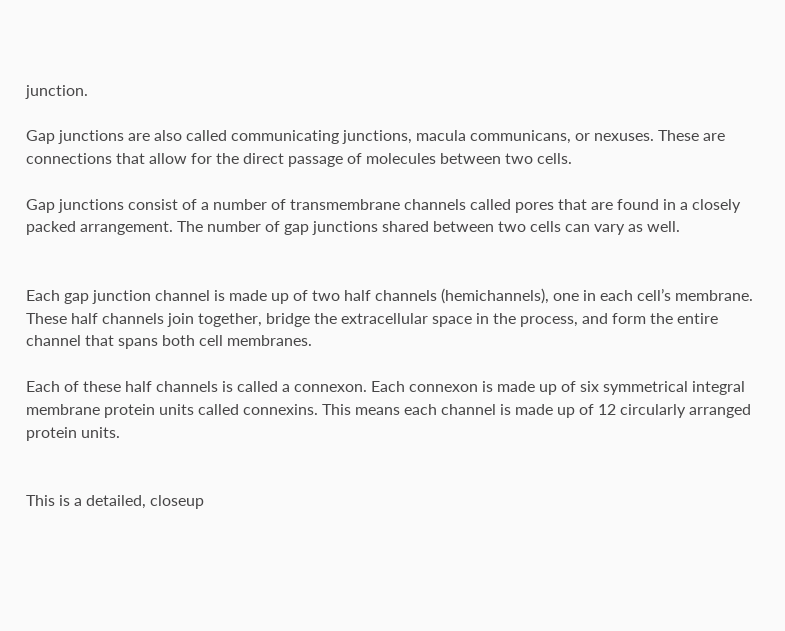junction.

Gap junctions are also called communicating junctions, macula communicans, or nexuses. These are connections that allow for the direct passage of molecules between two cells.

Gap junctions consist of a number of transmembrane channels called pores that are found in a closely packed arrangement. The number of gap junctions shared between two cells can vary as well.


Each gap junction channel is made up of two half channels (hemichannels), one in each cell’s membrane. These half channels join together, bridge the extracellular space in the process, and form the entire channel that spans both cell membranes.

Each of these half channels is called a connexon. Each connexon is made up of six symmetrical integral membrane protein units called connexins. This means each channel is made up of 12 circularly arranged protein units.


This is a detailed, closeup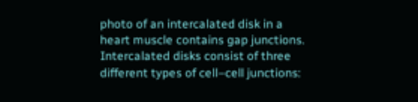photo of an intercalated disk in a heart muscle contains gap junctions. Intercalated disks consist of three different types of cell–cell junctions: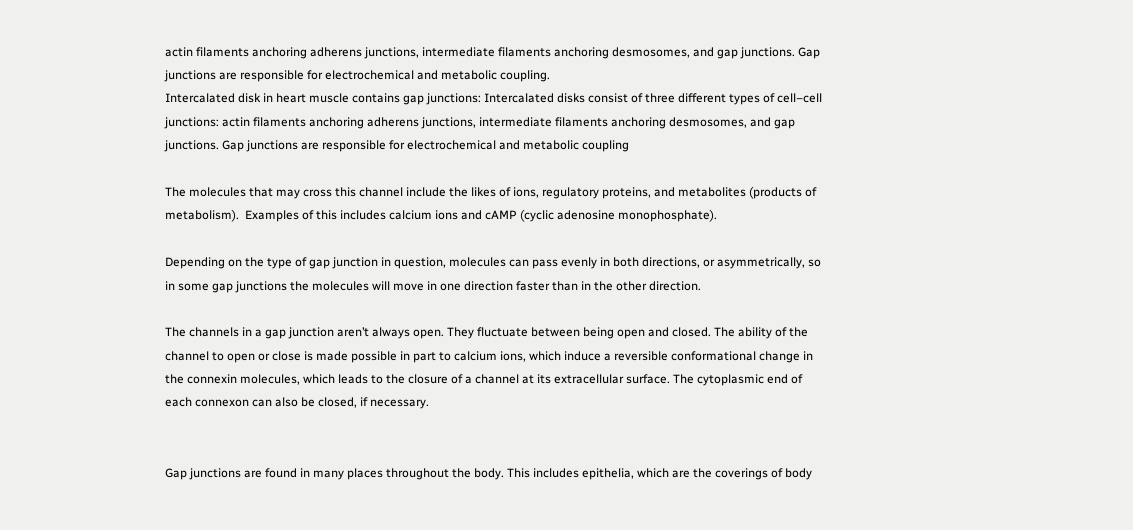actin filaments anchoring adherens junctions, intermediate filaments anchoring desmosomes, and gap junctions. Gap junctions are responsible for electrochemical and metabolic coupling.
Intercalated disk in heart muscle contains gap junctions: Intercalated disks consist of three different types of cell–cell junctions: actin filaments anchoring adherens junctions, intermediate filaments anchoring desmosomes, and gap junctions. Gap junctions are responsible for electrochemical and metabolic coupling

The molecules that may cross this channel include the likes of ions, regulatory proteins, and metabolites (products of metabolism).  Examples of this includes calcium ions and cAMP (cyclic adenosine monophosphate).

Depending on the type of gap junction in question, molecules can pass evenly in both directions, or asymmetrically, so in some gap junctions the molecules will move in one direction faster than in the other direction.

The channels in a gap junction aren’t always open. They fluctuate between being open and closed. The ability of the channel to open or close is made possible in part to calcium ions, which induce a reversible conformational change in the connexin molecules, which leads to the closure of a channel at its extracellular surface. The cytoplasmic end of each connexon can also be closed, if necessary.


Gap junctions are found in many places throughout the body. This includes epithelia, which are the coverings of body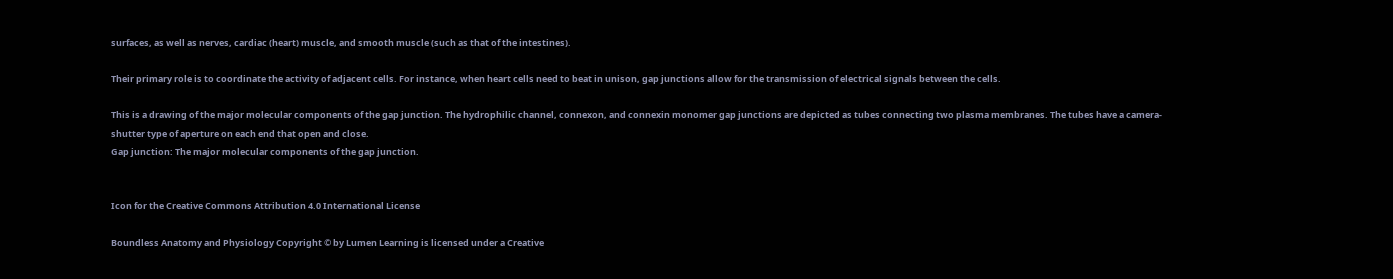surfaces, as well as nerves, cardiac (heart) muscle, and smooth muscle (such as that of the intestines).

Their primary role is to coordinate the activity of adjacent cells. For instance, when heart cells need to beat in unison, gap junctions allow for the transmission of electrical signals between the cells.

This is a drawing of the major molecular components of the gap junction. The hydrophilic channel, connexon, and connexin monomer gap junctions are depicted as tubes connecting two plasma membranes. The tubes have a camera-shutter type of aperture on each end that open and close.
Gap junction: The major molecular components of the gap junction.


Icon for the Creative Commons Attribution 4.0 International License

Boundless Anatomy and Physiology Copyright © by Lumen Learning is licensed under a Creative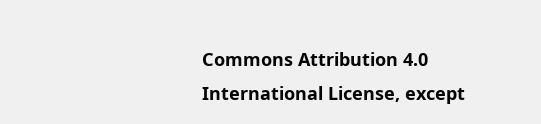Commons Attribution 4.0 International License, except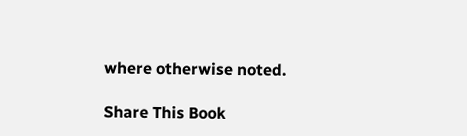where otherwise noted.

Share This Book